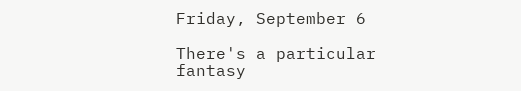Friday, September 6

There's a particular fantasy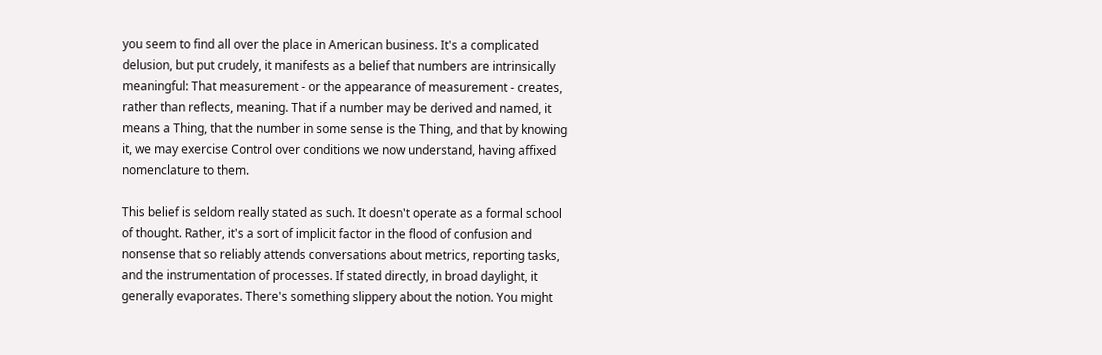you seem to find all over the place in American business. It's a complicated delusion, but put crudely, it manifests as a belief that numbers are intrinsically meaningful: That measurement - or the appearance of measurement - creates, rather than reflects, meaning. That if a number may be derived and named, it means a Thing, that the number in some sense is the Thing, and that by knowing it, we may exercise Control over conditions we now understand, having affixed nomenclature to them.

This belief is seldom really stated as such. It doesn't operate as a formal school of thought. Rather, it's a sort of implicit factor in the flood of confusion and nonsense that so reliably attends conversations about metrics, reporting tasks, and the instrumentation of processes. If stated directly, in broad daylight, it generally evaporates. There's something slippery about the notion. You might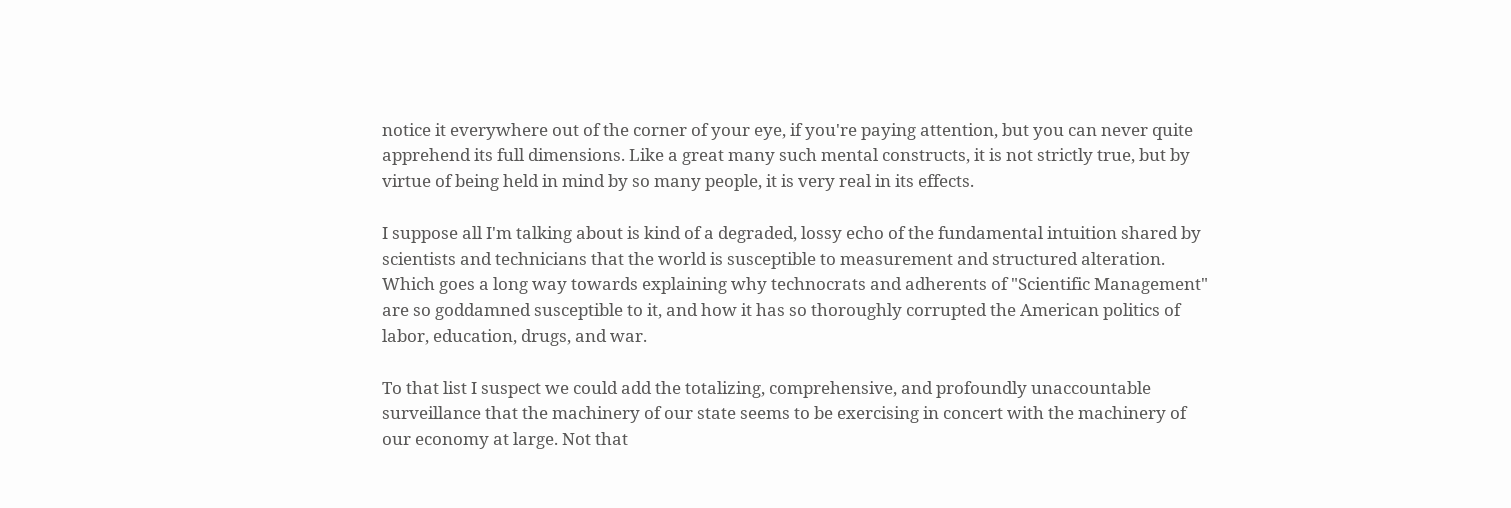notice it everywhere out of the corner of your eye, if you're paying attention, but you can never quite apprehend its full dimensions. Like a great many such mental constructs, it is not strictly true, but by virtue of being held in mind by so many people, it is very real in its effects.

I suppose all I'm talking about is kind of a degraded, lossy echo of the fundamental intuition shared by scientists and technicians that the world is susceptible to measurement and structured alteration. Which goes a long way towards explaining why technocrats and adherents of "Scientific Management" are so goddamned susceptible to it, and how it has so thoroughly corrupted the American politics of labor, education, drugs, and war.

To that list I suspect we could add the totalizing, comprehensive, and profoundly unaccountable surveillance that the machinery of our state seems to be exercising in concert with the machinery of our economy at large. Not that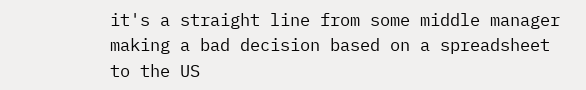it's a straight line from some middle manager making a bad decision based on a spreadsheet to the US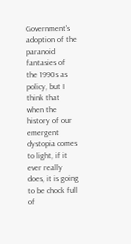Government's adoption of the paranoid fantasies of the 1990s as policy, but I think that when the history of our emergent dystopia comes to light, if it ever really does, it is going to be chock full of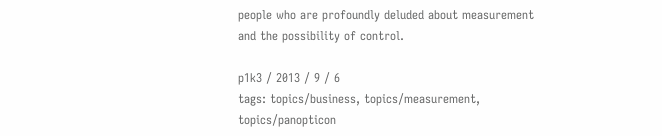people who are profoundly deluded about measurement and the possibility of control.

p1k3 / 2013 / 9 / 6
tags: topics/business, topics/measurement, topics/panopticon